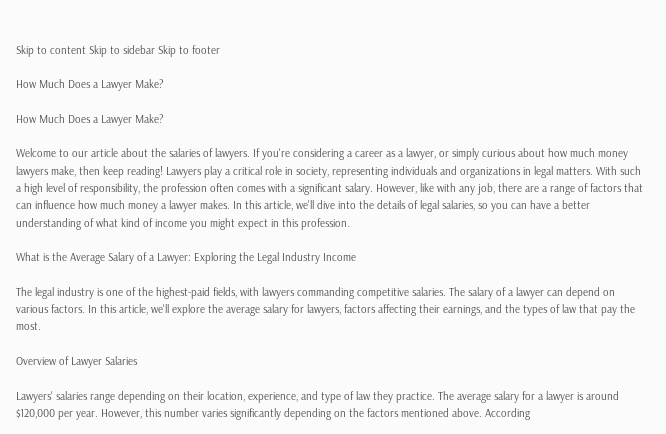Skip to content Skip to sidebar Skip to footer

How Much Does a Lawyer Make?

How Much Does a Lawyer Make?

Welcome to our article about the salaries of lawyers. If you're considering a career as a lawyer, or simply curious about how much money lawyers make, then keep reading! Lawyers play a critical role in society, representing individuals and organizations in legal matters. With such a high level of responsibility, the profession often comes with a significant salary. However, like with any job, there are a range of factors that can influence how much money a lawyer makes. In this article, we'll dive into the details of legal salaries, so you can have a better understanding of what kind of income you might expect in this profession.

What is the Average Salary of a Lawyer: Exploring the Legal Industry Income

The legal industry is one of the highest-paid fields, with lawyers commanding competitive salaries. The salary of a lawyer can depend on various factors. In this article, we'll explore the average salary for lawyers, factors affecting their earnings, and the types of law that pay the most.

Overview of Lawyer Salaries

Lawyers' salaries range depending on their location, experience, and type of law they practice. The average salary for a lawyer is around $120,000 per year. However, this number varies significantly depending on the factors mentioned above. According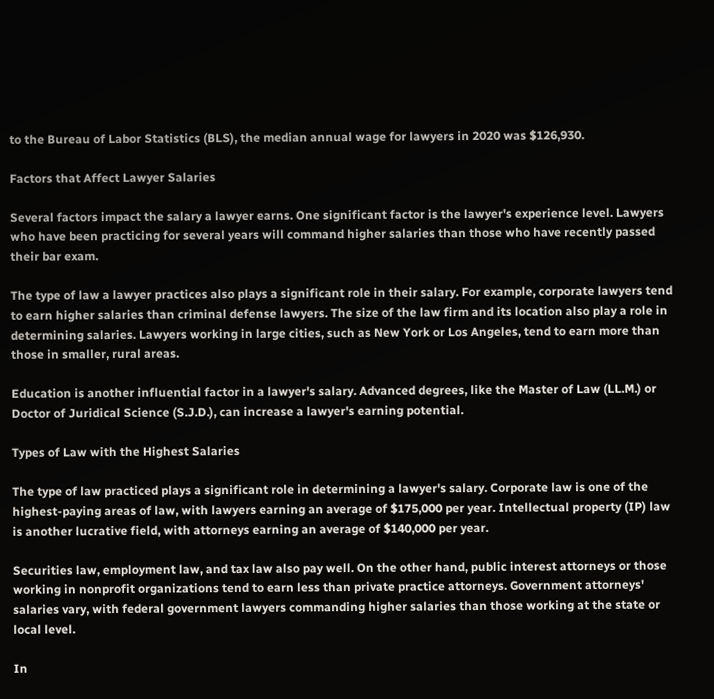to the Bureau of Labor Statistics (BLS), the median annual wage for lawyers in 2020 was $126,930.

Factors that Affect Lawyer Salaries

Several factors impact the salary a lawyer earns. One significant factor is the lawyer's experience level. Lawyers who have been practicing for several years will command higher salaries than those who have recently passed their bar exam.

The type of law a lawyer practices also plays a significant role in their salary. For example, corporate lawyers tend to earn higher salaries than criminal defense lawyers. The size of the law firm and its location also play a role in determining salaries. Lawyers working in large cities, such as New York or Los Angeles, tend to earn more than those in smaller, rural areas.

Education is another influential factor in a lawyer's salary. Advanced degrees, like the Master of Law (LL.M.) or Doctor of Juridical Science (S.J.D.), can increase a lawyer's earning potential.

Types of Law with the Highest Salaries

The type of law practiced plays a significant role in determining a lawyer's salary. Corporate law is one of the highest-paying areas of law, with lawyers earning an average of $175,000 per year. Intellectual property (IP) law is another lucrative field, with attorneys earning an average of $140,000 per year.

Securities law, employment law, and tax law also pay well. On the other hand, public interest attorneys or those working in nonprofit organizations tend to earn less than private practice attorneys. Government attorneys' salaries vary, with federal government lawyers commanding higher salaries than those working at the state or local level.

In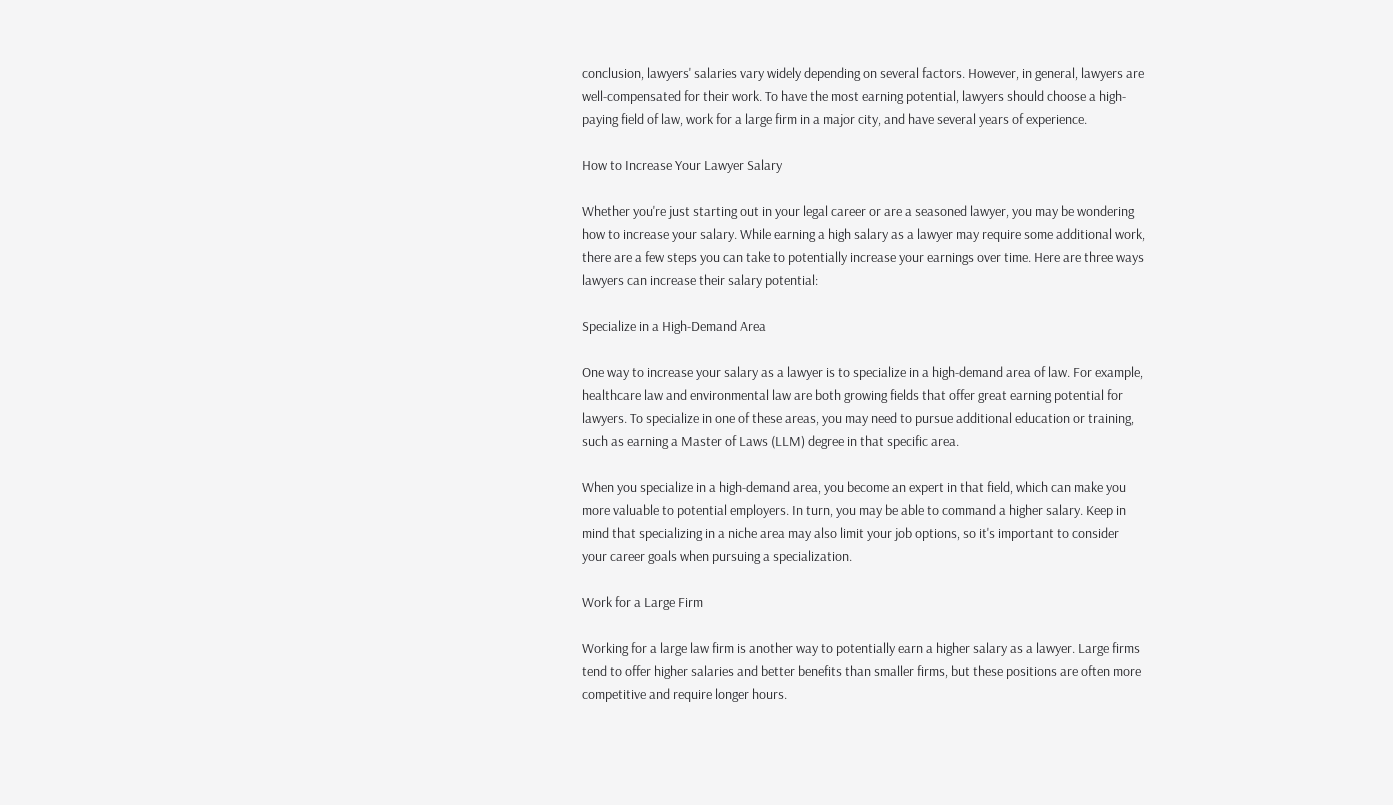conclusion, lawyers' salaries vary widely depending on several factors. However, in general, lawyers are well-compensated for their work. To have the most earning potential, lawyers should choose a high-paying field of law, work for a large firm in a major city, and have several years of experience.

How to Increase Your Lawyer Salary

Whether you're just starting out in your legal career or are a seasoned lawyer, you may be wondering how to increase your salary. While earning a high salary as a lawyer may require some additional work, there are a few steps you can take to potentially increase your earnings over time. Here are three ways lawyers can increase their salary potential:

Specialize in a High-Demand Area

One way to increase your salary as a lawyer is to specialize in a high-demand area of law. For example, healthcare law and environmental law are both growing fields that offer great earning potential for lawyers. To specialize in one of these areas, you may need to pursue additional education or training, such as earning a Master of Laws (LLM) degree in that specific area.

When you specialize in a high-demand area, you become an expert in that field, which can make you more valuable to potential employers. In turn, you may be able to command a higher salary. Keep in mind that specializing in a niche area may also limit your job options, so it's important to consider your career goals when pursuing a specialization.

Work for a Large Firm

Working for a large law firm is another way to potentially earn a higher salary as a lawyer. Large firms tend to offer higher salaries and better benefits than smaller firms, but these positions are often more competitive and require longer hours.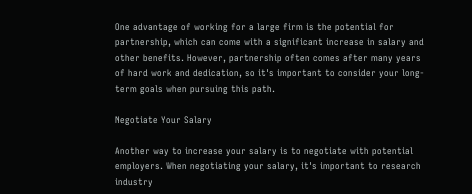One advantage of working for a large firm is the potential for partnership, which can come with a significant increase in salary and other benefits. However, partnership often comes after many years of hard work and dedication, so it's important to consider your long-term goals when pursuing this path.

Negotiate Your Salary

Another way to increase your salary is to negotiate with potential employers. When negotiating your salary, it's important to research industry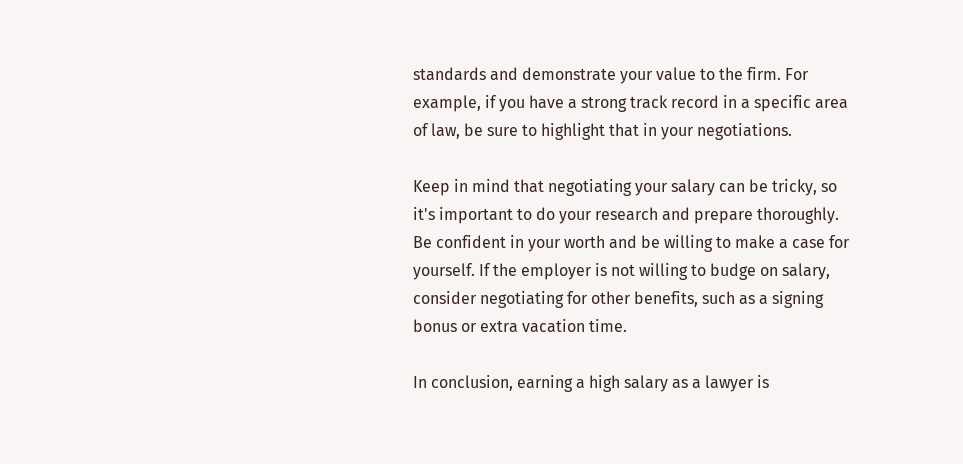standards and demonstrate your value to the firm. For example, if you have a strong track record in a specific area of law, be sure to highlight that in your negotiations.

Keep in mind that negotiating your salary can be tricky, so it's important to do your research and prepare thoroughly. Be confident in your worth and be willing to make a case for yourself. If the employer is not willing to budge on salary, consider negotiating for other benefits, such as a signing bonus or extra vacation time.

In conclusion, earning a high salary as a lawyer is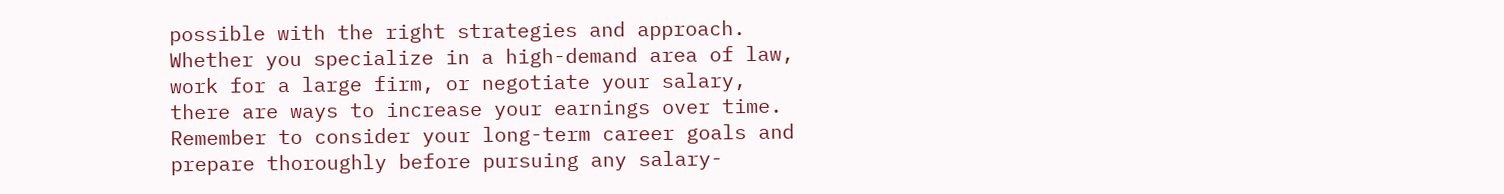possible with the right strategies and approach. Whether you specialize in a high-demand area of law, work for a large firm, or negotiate your salary, there are ways to increase your earnings over time. Remember to consider your long-term career goals and prepare thoroughly before pursuing any salary-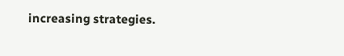increasing strategies.